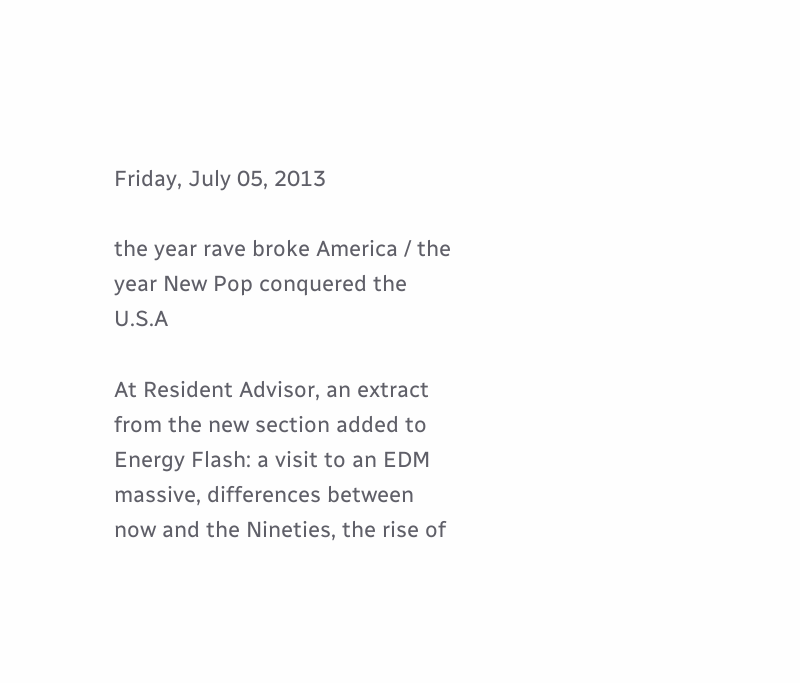Friday, July 05, 2013

the year rave broke America / the year New Pop conquered the U.S.A

At Resident Advisor, an extract from the new section added to Energy Flash: a visit to an EDM massive, differences between now and the Nineties, the rise of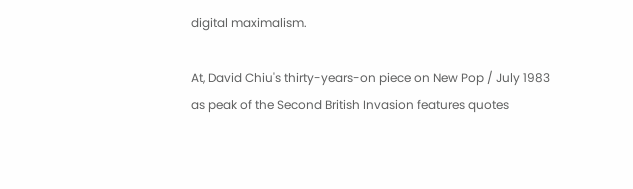digital maximalism.

At, David Chiu's thirty-years-on piece on New Pop / July 1983 as peak of the Second British Invasion features quotes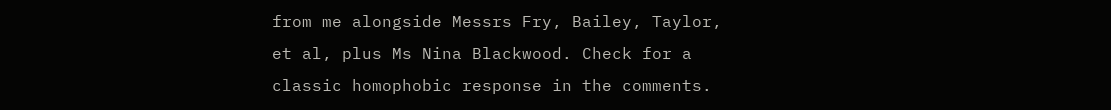from me alongside Messrs Fry, Bailey, Taylor, et al, plus Ms Nina Blackwood. Check for a classic homophobic response in the comments.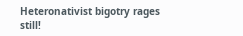Heteronativist bigotry rages still!